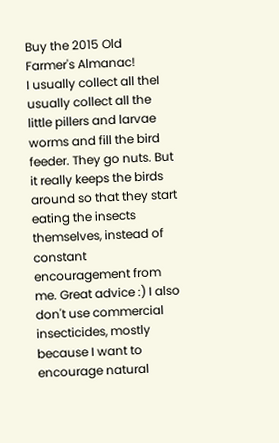Buy the 2015 Old Farmer's Almanac!
I usually collect all theI usually collect all the little pillers and larvae worms and fill the bird feeder. They go nuts. But it really keeps the birds around so that they start eating the insects themselves, instead of constant encouragement from me. Great advice :) I also don't use commercial insecticides, mostly because I want to encourage natural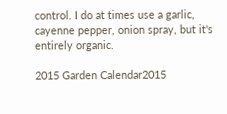control. I do at times use a garlic, cayenne pepper, onion spray, but it's entirely organic.

2015 Garden Calendar2015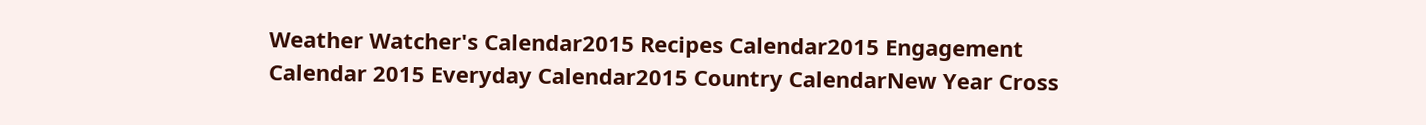Weather Watcher's Calendar2015 Recipes Calendar2015 Engagement Calendar 2015 Everyday Calendar2015 Country CalendarNew Year Cross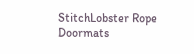StitchLobster Rope Doormats